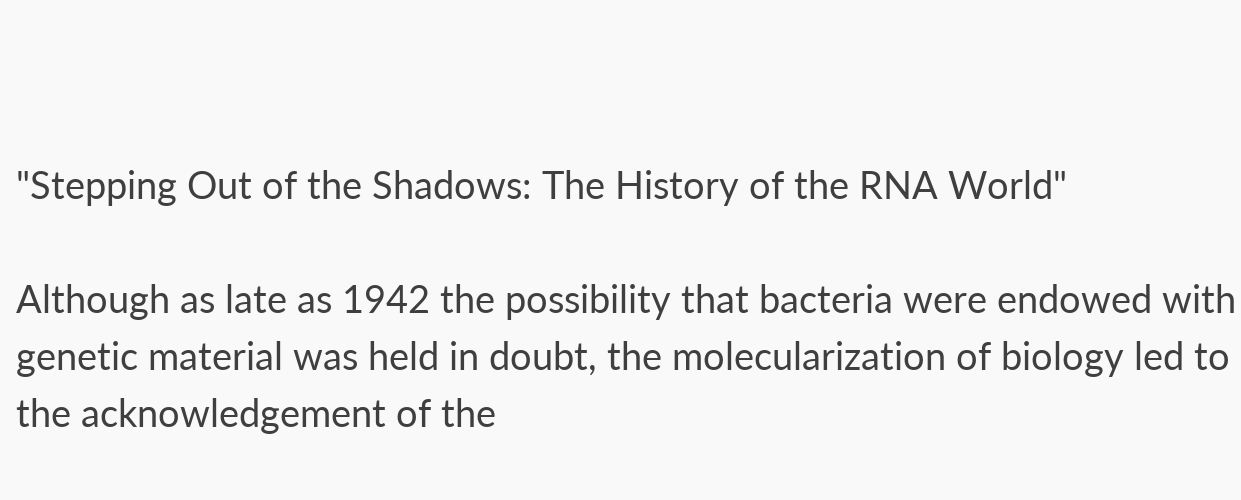"Stepping Out of the Shadows: The History of the RNA World"

Although as late as 1942 the possibility that bacteria were endowed with genetic material was held in doubt, the molecularization of biology led to the acknowledgement of the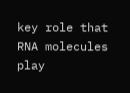key role that RNA molecules play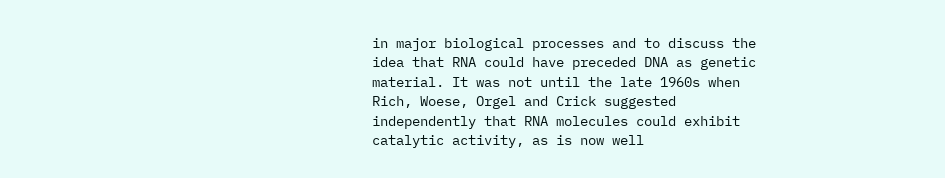in major biological processes and to discuss the idea that RNA could have preceded DNA as genetic material. It was not until the late 1960s when Rich, Woese, Orgel and Crick suggested independently that RNA molecules could exhibit catalytic activity, as is now well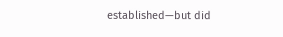established—but did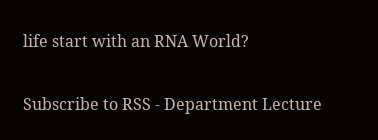life start with an RNA World?

Subscribe to RSS - Department Lecture